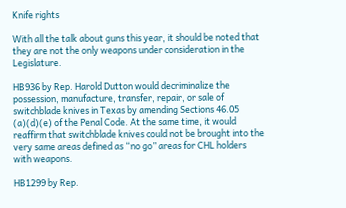Knife rights

With all the talk about guns this year, it should be noted that they are not the only weapons under consideration in the Legislature.

HB936 by Rep. Harold Dutton would decriminalize the possession, manufacture, transfer, repair, or sale of switchblade knives in Texas by amending Sections 46.05 (a)(d)(e) of the Penal Code. At the same time, it would reaffirm that switchblade knives could not be brought into the very same areas defined as “no go” areas for CHL holders with weapons.

HB1299 by Rep.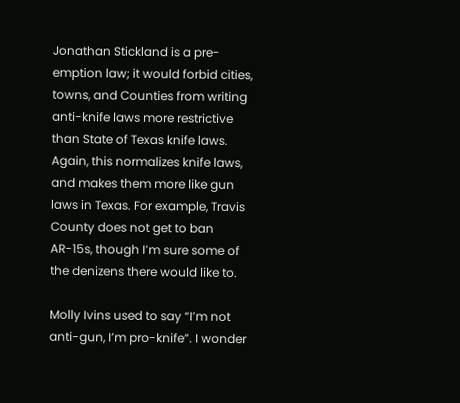Jonathan Stickland is a pre-emption law; it would forbid cities, towns, and Counties from writing anti-knife laws more restrictive than State of Texas knife laws. Again, this normalizes knife laws, and makes them more like gun laws in Texas. For example, Travis County does not get to ban AR-15s, though I’m sure some of the denizens there would like to.

Molly Ivins used to say “I’m not anti-gun, I’m pro-knife”. I wonder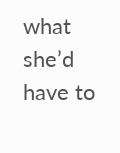what she’d have to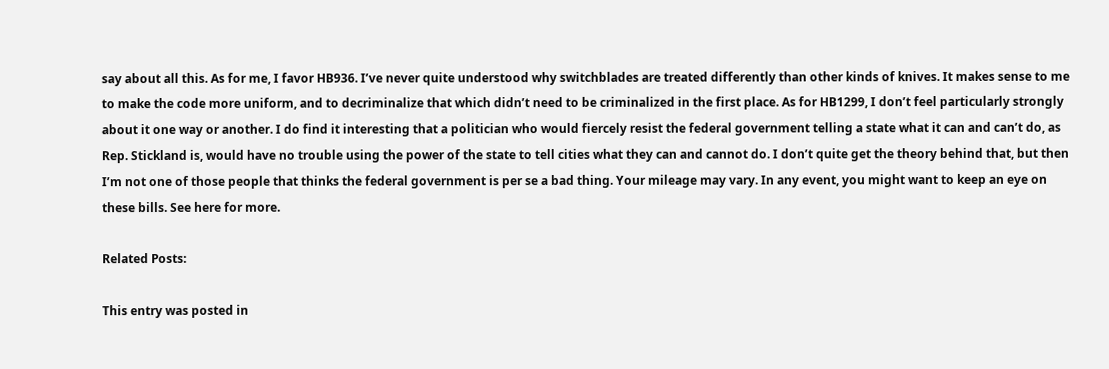say about all this. As for me, I favor HB936. I’ve never quite understood why switchblades are treated differently than other kinds of knives. It makes sense to me to make the code more uniform, and to decriminalize that which didn’t need to be criminalized in the first place. As for HB1299, I don’t feel particularly strongly about it one way or another. I do find it interesting that a politician who would fiercely resist the federal government telling a state what it can and can’t do, as Rep. Stickland is, would have no trouble using the power of the state to tell cities what they can and cannot do. I don’t quite get the theory behind that, but then I’m not one of those people that thinks the federal government is per se a bad thing. Your mileage may vary. In any event, you might want to keep an eye on these bills. See here for more.

Related Posts:

This entry was posted in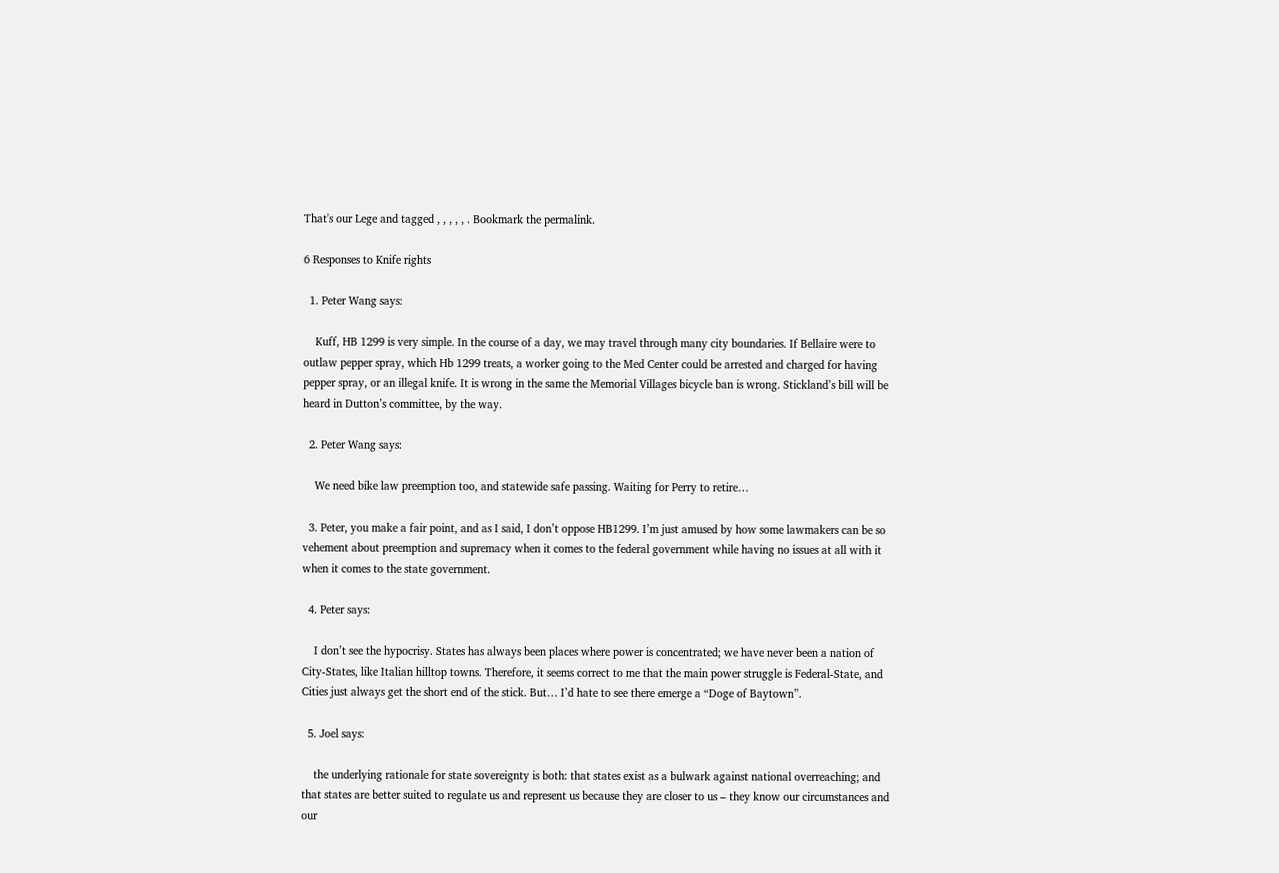That's our Lege and tagged , , , , , . Bookmark the permalink.

6 Responses to Knife rights

  1. Peter Wang says:

    Kuff, HB 1299 is very simple. In the course of a day, we may travel through many city boundaries. If Bellaire were to outlaw pepper spray, which Hb 1299 treats, a worker going to the Med Center could be arrested and charged for having pepper spray, or an illegal knife. It is wrong in the same the Memorial Villages bicycle ban is wrong. Stickland’s bill will be heard in Dutton’s committee, by the way.

  2. Peter Wang says:

    We need bike law preemption too, and statewide safe passing. Waiting for Perry to retire…

  3. Peter, you make a fair point, and as I said, I don’t oppose HB1299. I’m just amused by how some lawmakers can be so vehement about preemption and supremacy when it comes to the federal government while having no issues at all with it when it comes to the state government.

  4. Peter says:

    I don’t see the hypocrisy. States has always been places where power is concentrated; we have never been a nation of City-States, like Italian hilltop towns. Therefore, it seems correct to me that the main power struggle is Federal-State, and Cities just always get the short end of the stick. But… I’d hate to see there emerge a “Doge of Baytown”.

  5. Joel says:

    the underlying rationale for state sovereignty is both: that states exist as a bulwark against national overreaching; and that states are better suited to regulate us and represent us because they are closer to us – they know our circumstances and our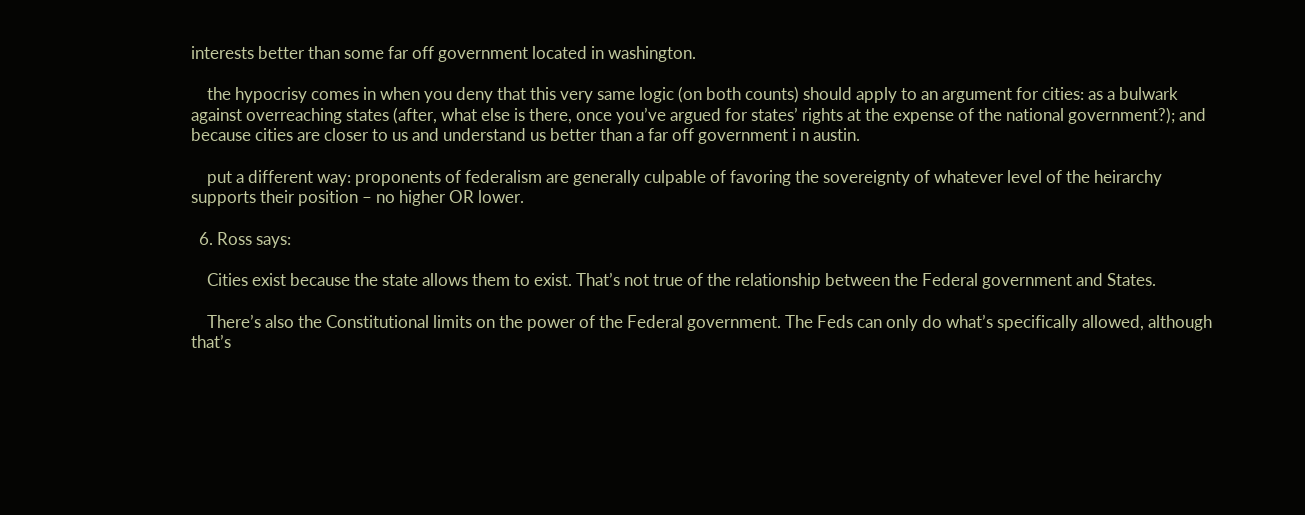interests better than some far off government located in washington.

    the hypocrisy comes in when you deny that this very same logic (on both counts) should apply to an argument for cities: as a bulwark against overreaching states (after, what else is there, once you’ve argued for states’ rights at the expense of the national government?); and because cities are closer to us and understand us better than a far off government i n austin.

    put a different way: proponents of federalism are generally culpable of favoring the sovereignty of whatever level of the heirarchy supports their position – no higher OR lower.

  6. Ross says:

    Cities exist because the state allows them to exist. That’s not true of the relationship between the Federal government and States.

    There’s also the Constitutional limits on the power of the Federal government. The Feds can only do what’s specifically allowed, although that’s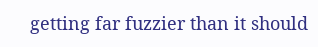getting far fuzzier than it should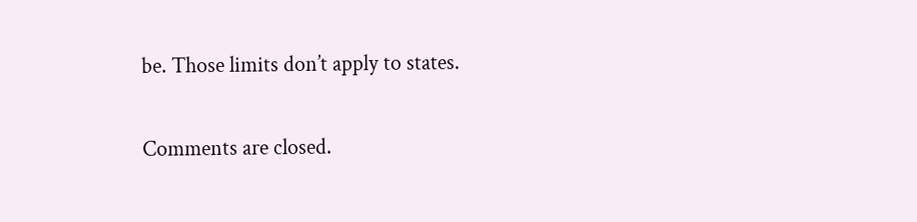be. Those limits don’t apply to states.

Comments are closed.